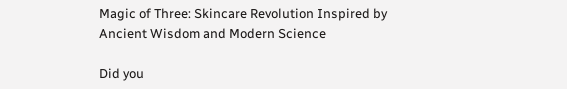Magic of Three: Skincare Revolution Inspired by Ancient Wisdom and Modern Science

Did you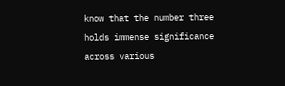know that the number three holds immense significance across various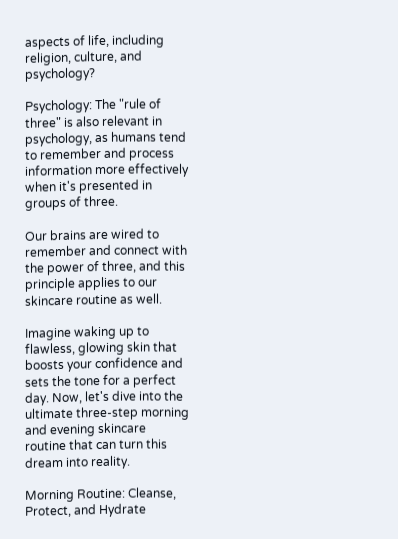aspects of life, including religion, culture, and psychology?

Psychology: The "rule of three" is also relevant in psychology, as humans tend to remember and process information more effectively when it's presented in groups of three.

Our brains are wired to remember and connect with the power of three, and this principle applies to our skincare routine as well.

Imagine waking up to flawless, glowing skin that boosts your confidence and sets the tone for a perfect day. Now, let's dive into the ultimate three-step morning and evening skincare routine that can turn this dream into reality.

Morning Routine: Cleanse, Protect, and Hydrate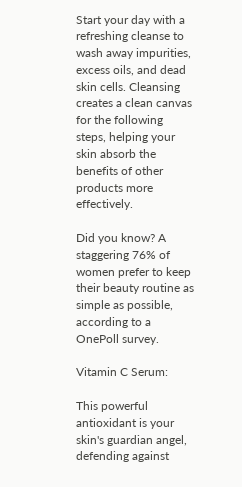Start your day with a refreshing cleanse to wash away impurities, excess oils, and dead skin cells. Cleansing creates a clean canvas for the following steps, helping your skin absorb the benefits of other products more effectively.

Did you know? A staggering 76% of women prefer to keep their beauty routine as simple as possible, according to a OnePoll survey.

Vitamin C Serum:

This powerful antioxidant is your skin's guardian angel, defending against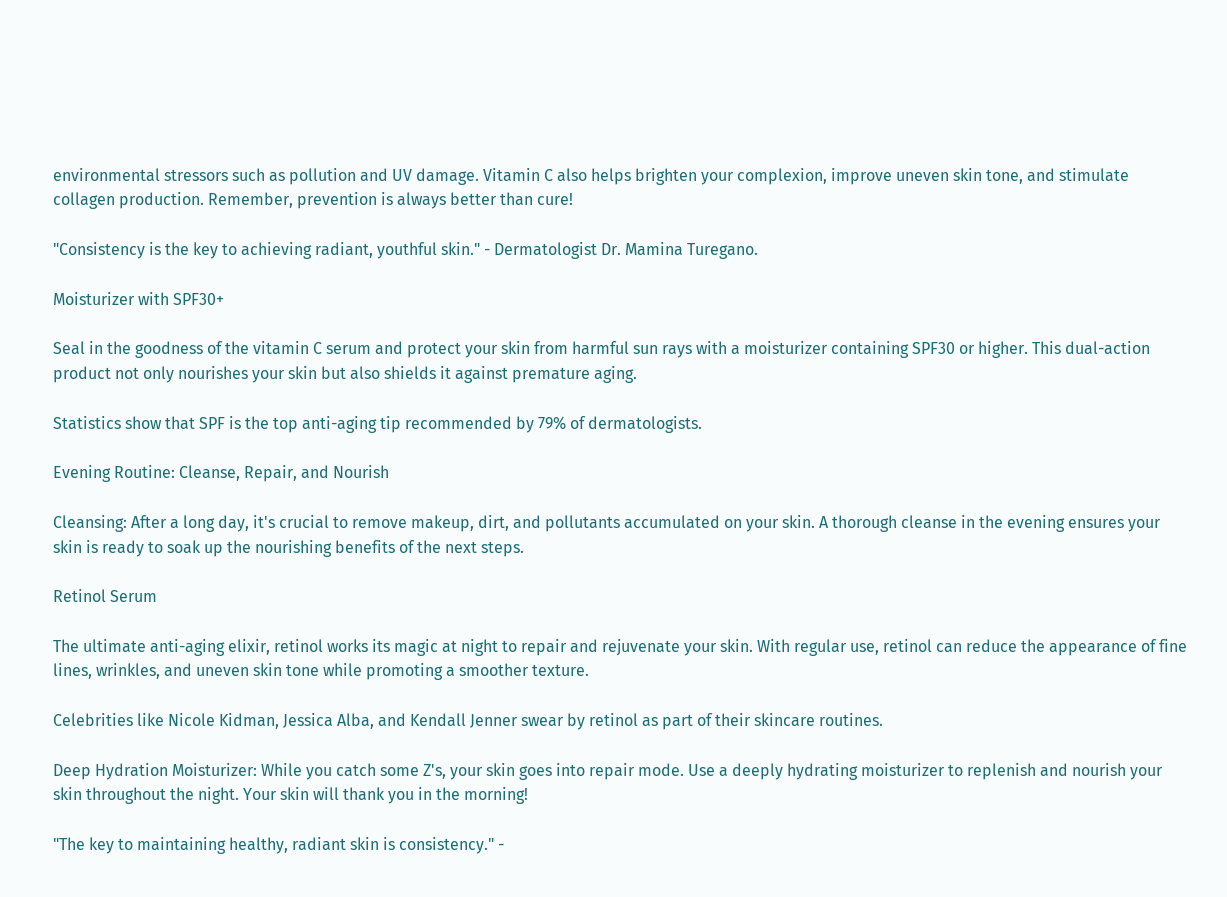environmental stressors such as pollution and UV damage. Vitamin C also helps brighten your complexion, improve uneven skin tone, and stimulate collagen production. Remember, prevention is always better than cure!

"Consistency is the key to achieving radiant, youthful skin." - Dermatologist Dr. Mamina Turegano.

Moisturizer with SPF30+

Seal in the goodness of the vitamin C serum and protect your skin from harmful sun rays with a moisturizer containing SPF30 or higher. This dual-action product not only nourishes your skin but also shields it against premature aging.

Statistics show that SPF is the top anti-aging tip recommended by 79% of dermatologists.

Evening Routine: Cleanse, Repair, and Nourish

Cleansing: After a long day, it's crucial to remove makeup, dirt, and pollutants accumulated on your skin. A thorough cleanse in the evening ensures your skin is ready to soak up the nourishing benefits of the next steps.

Retinol Serum

The ultimate anti-aging elixir, retinol works its magic at night to repair and rejuvenate your skin. With regular use, retinol can reduce the appearance of fine lines, wrinkles, and uneven skin tone while promoting a smoother texture.

Celebrities like Nicole Kidman, Jessica Alba, and Kendall Jenner swear by retinol as part of their skincare routines.

Deep Hydration Moisturizer: While you catch some Z's, your skin goes into repair mode. Use a deeply hydrating moisturizer to replenish and nourish your skin throughout the night. Your skin will thank you in the morning!

"The key to maintaining healthy, radiant skin is consistency." -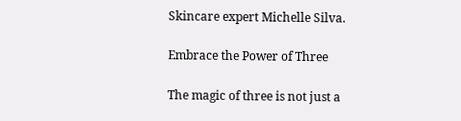Skincare expert Michelle Silva.

Embrace the Power of Three

The magic of three is not just a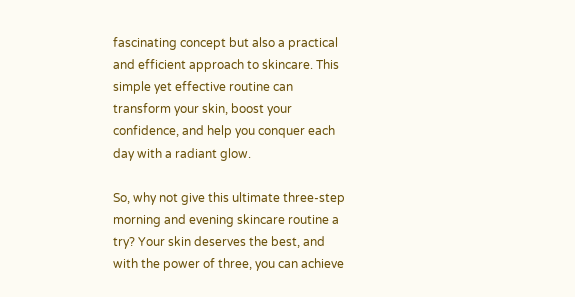fascinating concept but also a practical and efficient approach to skincare. This simple yet effective routine can transform your skin, boost your confidence, and help you conquer each day with a radiant glow.

So, why not give this ultimate three-step morning and evening skincare routine a try? Your skin deserves the best, and with the power of three, you can achieve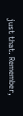just that. Remember,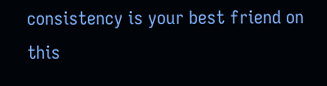consistency is your best friend on this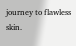journey to flawless skin.